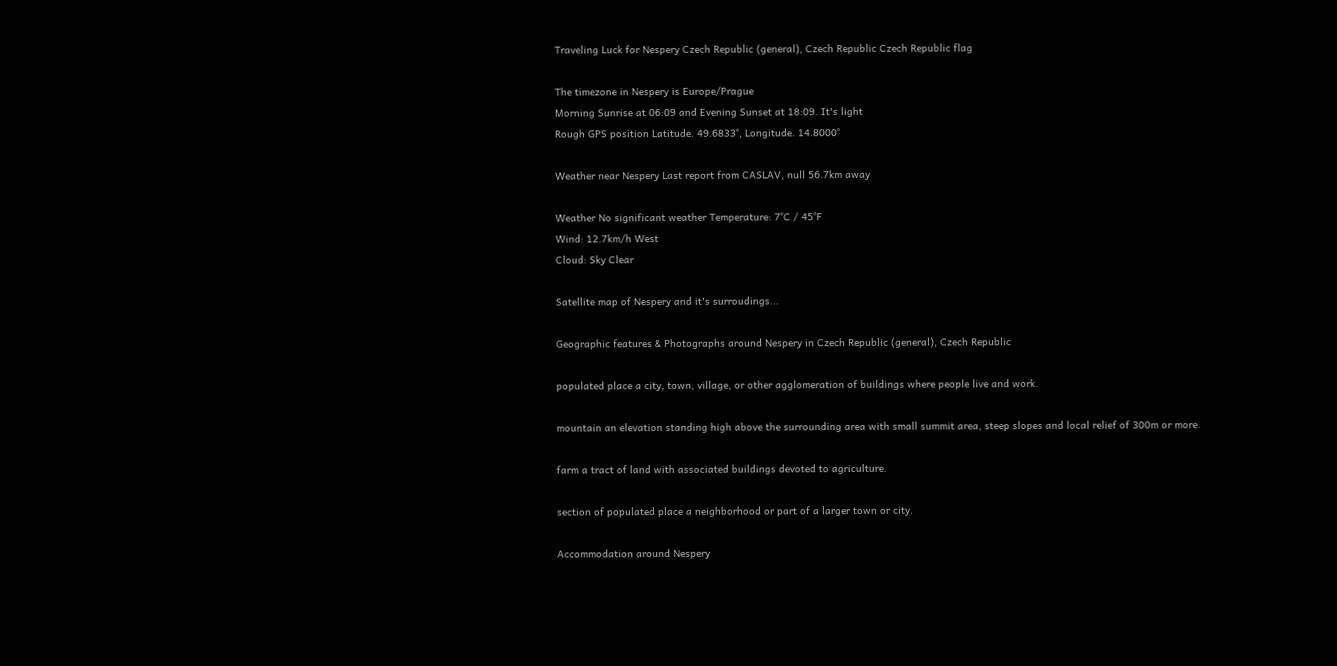Traveling Luck for Nespery Czech Republic (general), Czech Republic Czech Republic flag

The timezone in Nespery is Europe/Prague
Morning Sunrise at 06:09 and Evening Sunset at 18:09. It's light
Rough GPS position Latitude. 49.6833°, Longitude. 14.8000°

Weather near Nespery Last report from CASLAV, null 56.7km away

Weather No significant weather Temperature: 7°C / 45°F
Wind: 12.7km/h West
Cloud: Sky Clear

Satellite map of Nespery and it's surroudings...

Geographic features & Photographs around Nespery in Czech Republic (general), Czech Republic

populated place a city, town, village, or other agglomeration of buildings where people live and work.

mountain an elevation standing high above the surrounding area with small summit area, steep slopes and local relief of 300m or more.

farm a tract of land with associated buildings devoted to agriculture.

section of populated place a neighborhood or part of a larger town or city.

Accommodation around Nespery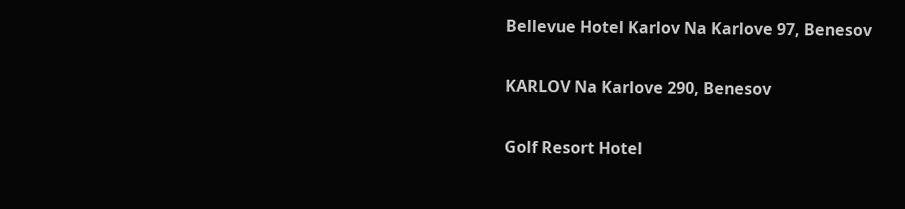Bellevue Hotel Karlov Na Karlove 97, Benesov

KARLOV Na Karlove 290, Benesov

Golf Resort Hotel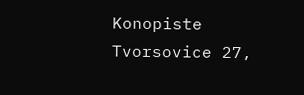Konopiste Tvorsovice 27,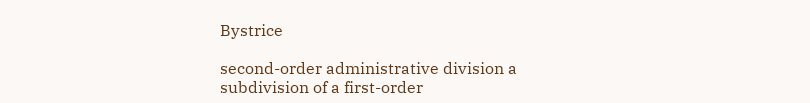Bystrice

second-order administrative division a subdivision of a first-order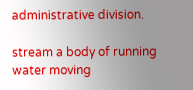administrative division.

stream a body of running water moving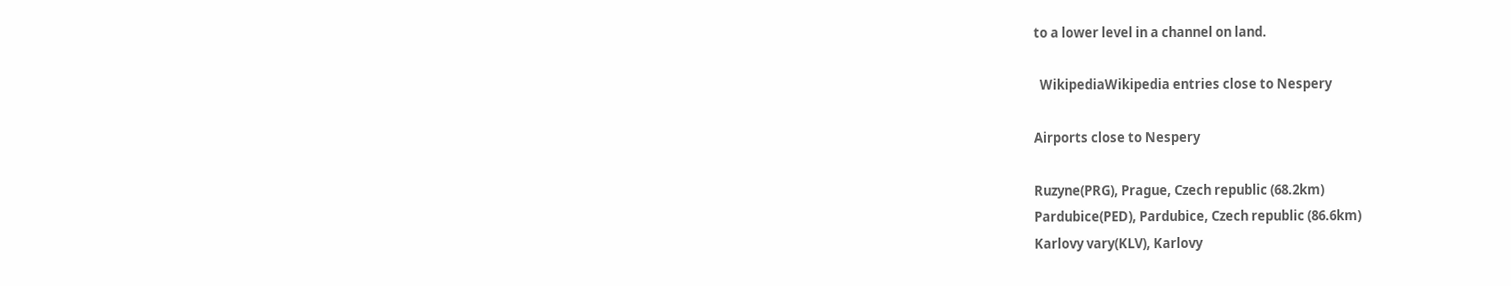to a lower level in a channel on land.

  WikipediaWikipedia entries close to Nespery

Airports close to Nespery

Ruzyne(PRG), Prague, Czech republic (68.2km)
Pardubice(PED), Pardubice, Czech republic (86.6km)
Karlovy vary(KLV), Karlovy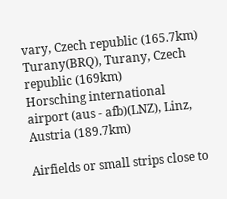vary, Czech republic (165.7km)
Turany(BRQ), Turany, Czech republic (169km)
Horsching international airport (aus - afb)(LNZ), Linz, Austria (189.7km)

Airfields or small strips close to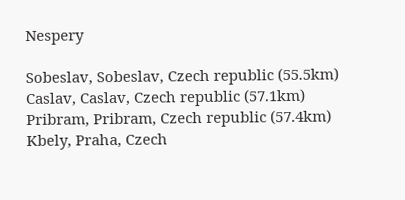Nespery

Sobeslav, Sobeslav, Czech republic (55.5km)
Caslav, Caslav, Czech republic (57.1km)
Pribram, Pribram, Czech republic (57.4km)
Kbely, Praha, Czech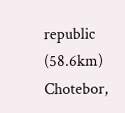republic (58.6km)
Chotebor,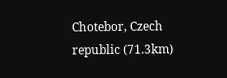Chotebor, Czech republic (71.3km)